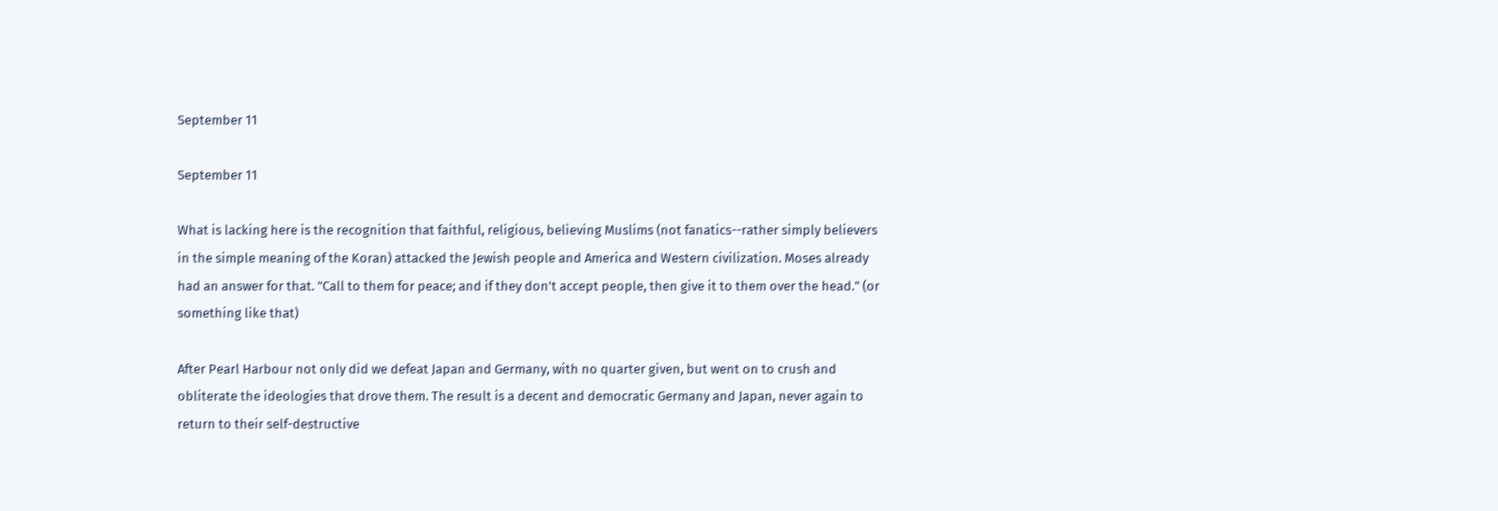September 11

September 11

What is lacking here is the recognition that faithful, religious, believing Muslims (not fanatics--rather simply believers in the simple meaning of the Koran) attacked the Jewish people and America and Western civilization. Moses already had an answer for that. "Call to them for peace; and if they don't accept people, then give it to them over the head." (or something like that)

After Pearl Harbour not only did we defeat Japan and Germany, with no quarter given, but went on to crush and obliterate the ideologies that drove them. The result is a decent and democratic Germany and Japan, never again to return to their self-destructive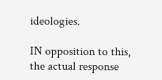ideologies.

IN opposition to this, the actual response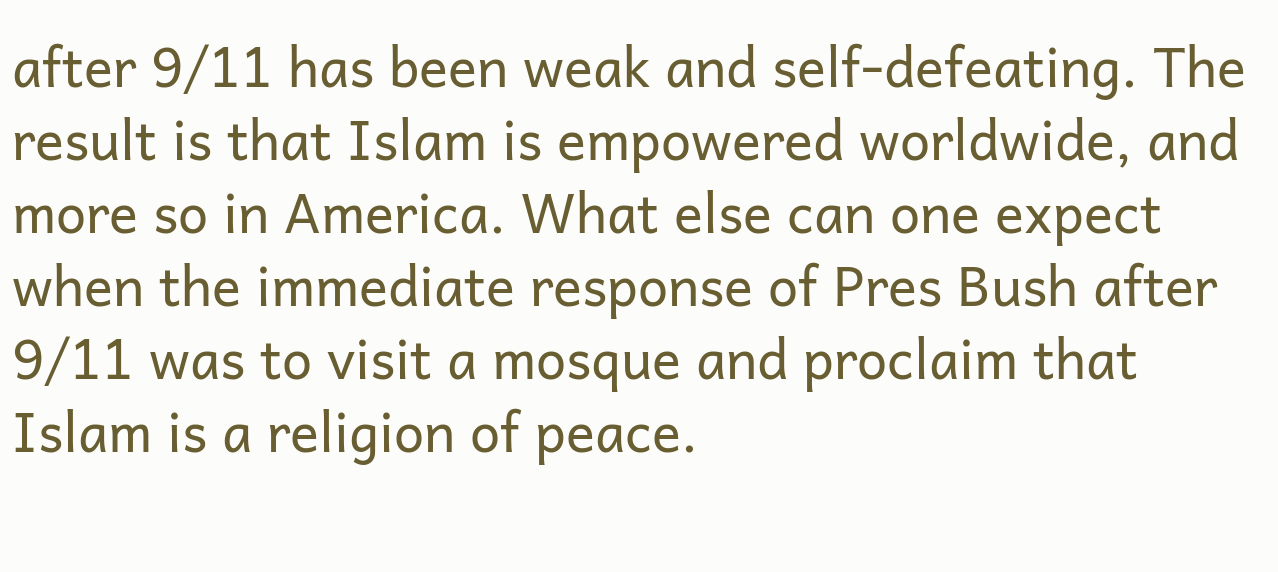after 9/11 has been weak and self-defeating. The result is that Islam is empowered worldwide, and more so in America. What else can one expect when the immediate response of Pres Bush after 9/11 was to visit a mosque and proclaim that Islam is a religion of peace.